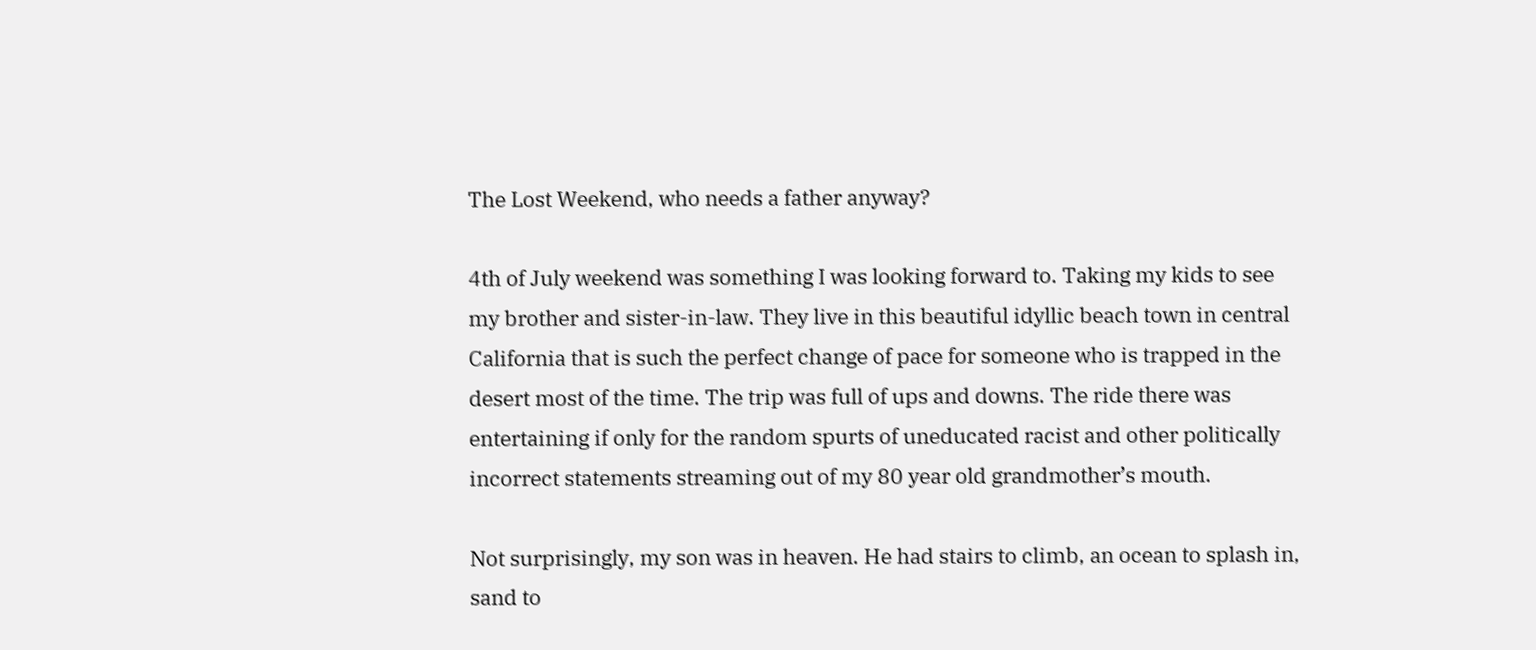The Lost Weekend, who needs a father anyway?

4th of July weekend was something I was looking forward to. Taking my kids to see my brother and sister-in-law. They live in this beautiful idyllic beach town in central California that is such the perfect change of pace for someone who is trapped in the desert most of the time. The trip was full of ups and downs. The ride there was entertaining if only for the random spurts of uneducated racist and other politically incorrect statements streaming out of my 80 year old grandmother’s mouth.

Not surprisingly, my son was in heaven. He had stairs to climb, an ocean to splash in, sand to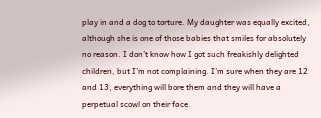play in and a dog to torture. My daughter was equally excited, although she is one of those babies that smiles for absolutely no reason. I don’t know how I got such freakishly delighted children, but I’m not complaining. I’m sure when they are 12 and 13, everything will bore them and they will have a perpetual scowl on their face.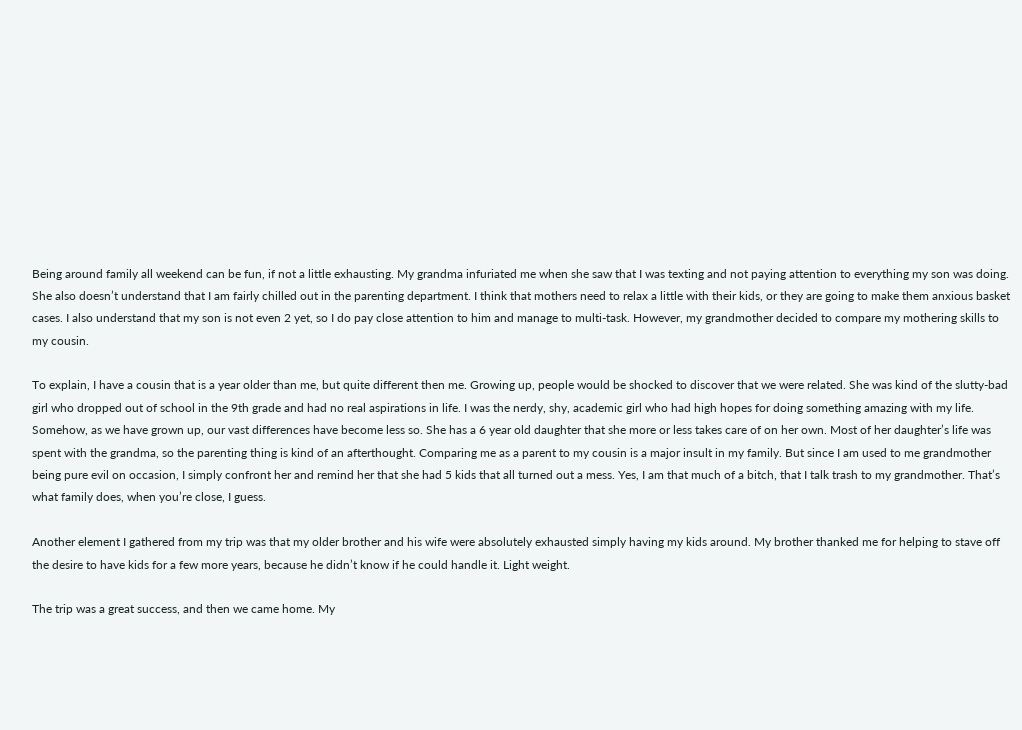Being around family all weekend can be fun, if not a little exhausting. My grandma infuriated me when she saw that I was texting and not paying attention to everything my son was doing. She also doesn’t understand that I am fairly chilled out in the parenting department. I think that mothers need to relax a little with their kids, or they are going to make them anxious basket cases. I also understand that my son is not even 2 yet, so I do pay close attention to him and manage to multi-task. However, my grandmother decided to compare my mothering skills to my cousin.

To explain, I have a cousin that is a year older than me, but quite different then me. Growing up, people would be shocked to discover that we were related. She was kind of the slutty-bad girl who dropped out of school in the 9th grade and had no real aspirations in life. I was the nerdy, shy, academic girl who had high hopes for doing something amazing with my life. Somehow, as we have grown up, our vast differences have become less so. She has a 6 year old daughter that she more or less takes care of on her own. Most of her daughter’s life was spent with the grandma, so the parenting thing is kind of an afterthought. Comparing me as a parent to my cousin is a major insult in my family. But since I am used to me grandmother being pure evil on occasion, I simply confront her and remind her that she had 5 kids that all turned out a mess. Yes, I am that much of a bitch, that I talk trash to my grandmother. That’s what family does, when you’re close, I guess.

Another element I gathered from my trip was that my older brother and his wife were absolutely exhausted simply having my kids around. My brother thanked me for helping to stave off the desire to have kids for a few more years, because he didn’t know if he could handle it. Light weight.

The trip was a great success, and then we came home. My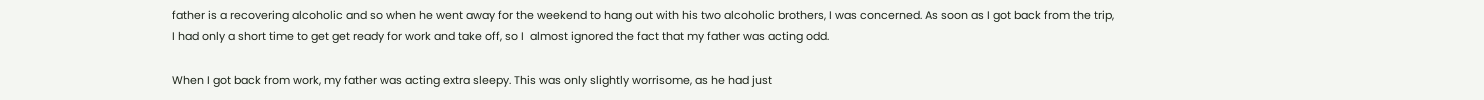father is a recovering alcoholic and so when he went away for the weekend to hang out with his two alcoholic brothers, I was concerned. As soon as I got back from the trip, I had only a short time to get get ready for work and take off, so I  almost ignored the fact that my father was acting odd.

When I got back from work, my father was acting extra sleepy. This was only slightly worrisome, as he had just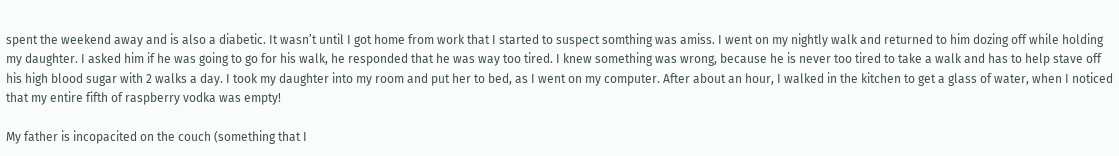spent the weekend away and is also a diabetic. It wasn’t until I got home from work that I started to suspect somthing was amiss. I went on my nightly walk and returned to him dozing off while holding my daughter. I asked him if he was going to go for his walk, he responded that he was way too tired. I knew something was wrong, because he is never too tired to take a walk and has to help stave off his high blood sugar with 2 walks a day. I took my daughter into my room and put her to bed, as I went on my computer. After about an hour, I walked in the kitchen to get a glass of water, when I noticed that my entire fifth of raspberry vodka was empty!

My father is incopacited on the couch (something that I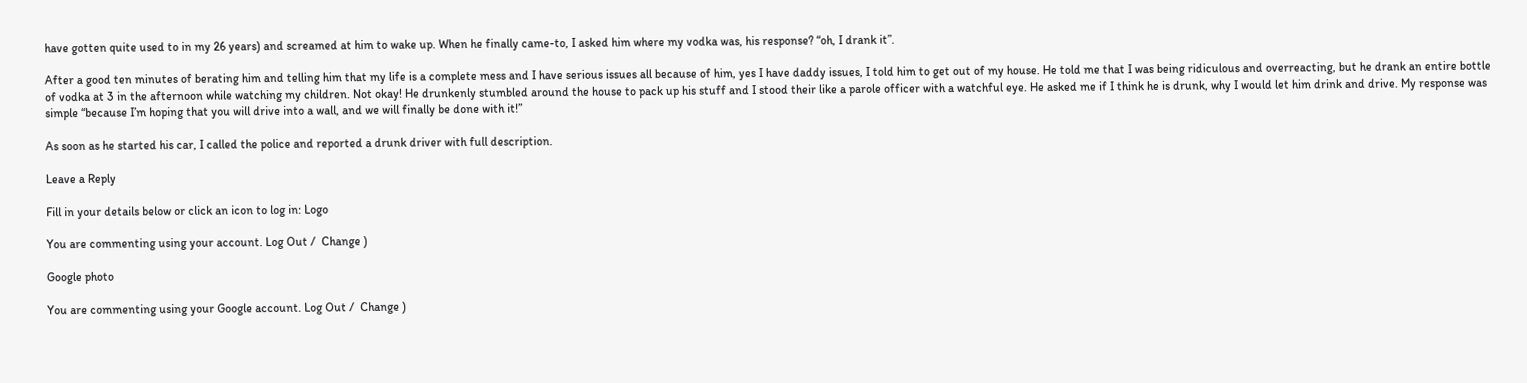have gotten quite used to in my 26 years) and screamed at him to wake up. When he finally came-to, I asked him where my vodka was, his response? “oh, I drank it”.

After a good ten minutes of berating him and telling him that my life is a complete mess and I have serious issues all because of him, yes I have daddy issues, I told him to get out of my house. He told me that I was being ridiculous and overreacting, but he drank an entire bottle of vodka at 3 in the afternoon while watching my children. Not okay! He drunkenly stumbled around the house to pack up his stuff and I stood their like a parole officer with a watchful eye. He asked me if I think he is drunk, why I would let him drink and drive. My response was simple “because I’m hoping that you will drive into a wall, and we will finally be done with it!”

As soon as he started his car, I called the police and reported a drunk driver with full description.

Leave a Reply

Fill in your details below or click an icon to log in: Logo

You are commenting using your account. Log Out /  Change )

Google photo

You are commenting using your Google account. Log Out /  Change )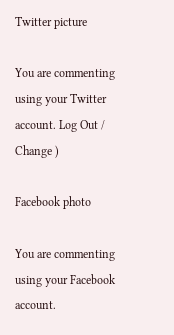Twitter picture

You are commenting using your Twitter account. Log Out /  Change )

Facebook photo

You are commenting using your Facebook account.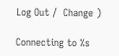Log Out /  Change )

Connecting to %s